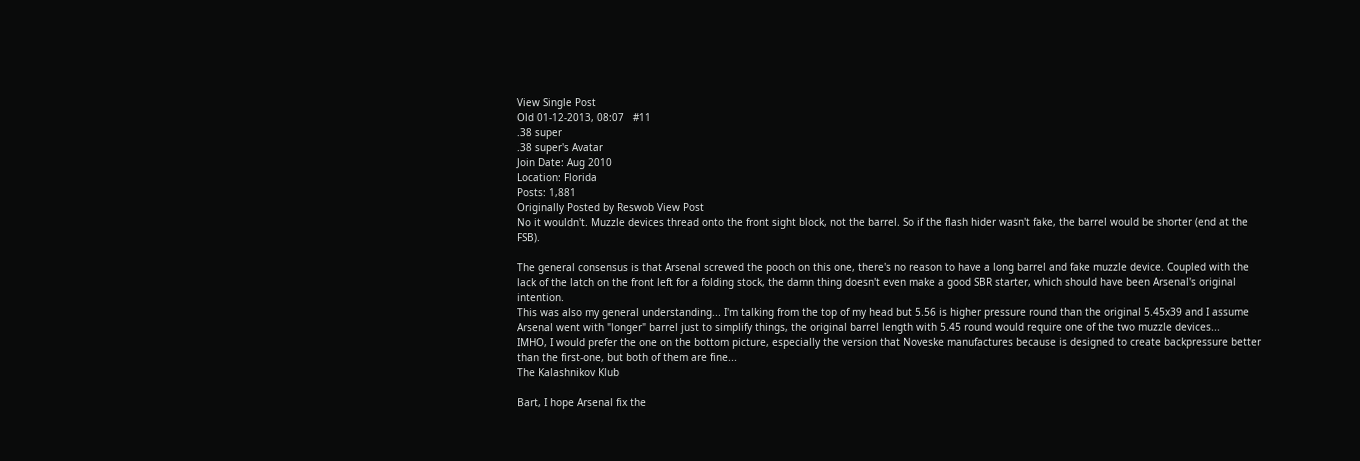View Single Post
Old 01-12-2013, 08:07   #11
.38 super
.38 super's Avatar
Join Date: Aug 2010
Location: Florida
Posts: 1,881
Originally Posted by Reswob View Post
No it wouldn't. Muzzle devices thread onto the front sight block, not the barrel. So if the flash hider wasn't fake, the barrel would be shorter (end at the FSB).

The general consensus is that Arsenal screwed the pooch on this one, there's no reason to have a long barrel and fake muzzle device. Coupled with the lack of the latch on the front left for a folding stock, the damn thing doesn't even make a good SBR starter, which should have been Arsenal's original intention.
This was also my general understanding... I'm talking from the top of my head but 5.56 is higher pressure round than the original 5.45x39 and I assume Arsenal went with "longer" barrel just to simplify things, the original barrel length with 5.45 round would require one of the two muzzle devices...
IMHO, I would prefer the one on the bottom picture, especially the version that Noveske manufactures because is designed to create backpressure better than the first-one, but both of them are fine...
The Kalashnikov Klub

Bart, I hope Arsenal fix the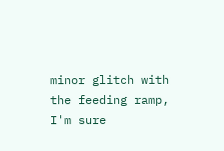minor glitch with the feeding ramp, I'm sure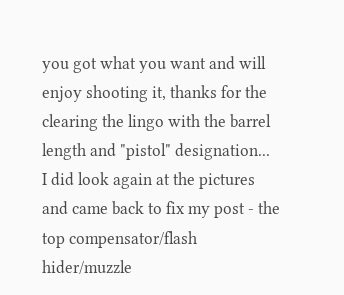you got what you want and will enjoy shooting it, thanks for the clearing the lingo with the barrel length and "pistol" designation...
I did look again at the pictures and came back to fix my post - the top compensator/flash hider/muzzle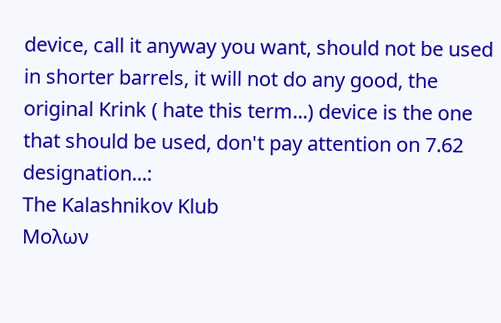device, call it anyway you want, should not be used in shorter barrels, it will not do any good, the original Krink ( hate this term...) device is the one that should be used, don't pay attention on 7.62 designation...:
The Kalashnikov Klub
Μολων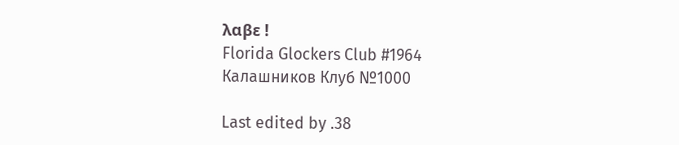λαβε !
Florida Glockers Club #1964
Калашников Клуб №1000

Last edited by .38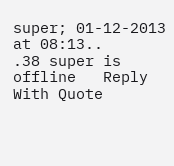super; 01-12-2013 at 08:13..
.38 super is offline   Reply With Quote